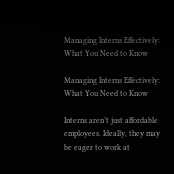Managing Interns Effectively: What You Need to Know

Managing Interns Effectively: What You Need to Know

Interns aren’t just affordable employees. Ideally, they may be eager to work at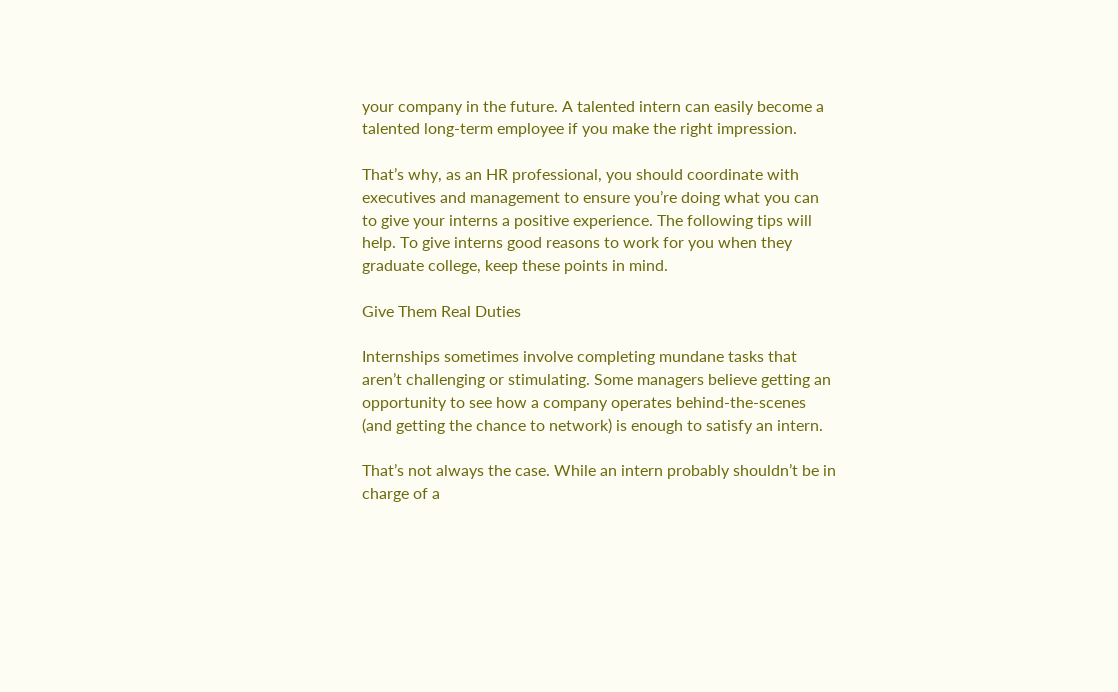your company in the future. A talented intern can easily become a talented long-term employee if you make the right impression.

That’s why, as an HR professional, you should coordinate with executives and management to ensure you’re doing what you can to give your interns a positive experience. The following tips will help. To give interns good reasons to work for you when they graduate college, keep these points in mind.

Give Them Real Duties

Internships sometimes involve completing mundane tasks that aren’t challenging or stimulating. Some managers believe getting an opportunity to see how a company operates behind-the-scenes (and getting the chance to network) is enough to satisfy an intern.

That’s not always the case. While an intern probably shouldn’t be in charge of a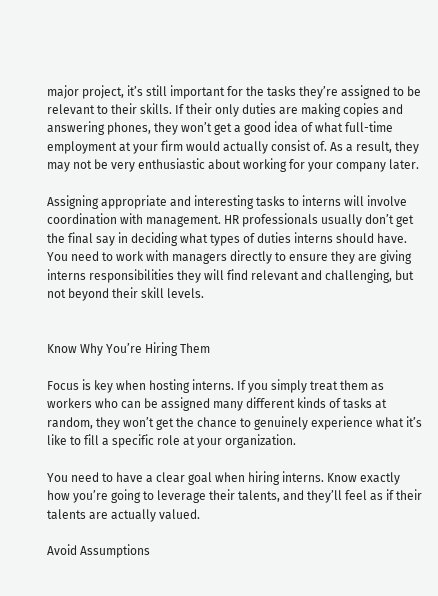major project, it’s still important for the tasks they’re assigned to be relevant to their skills. If their only duties are making copies and answering phones, they won’t get a good idea of what full-time employment at your firm would actually consist of. As a result, they may not be very enthusiastic about working for your company later.

Assigning appropriate and interesting tasks to interns will involve coordination with management. HR professionals usually don’t get the final say in deciding what types of duties interns should have. You need to work with managers directly to ensure they are giving interns responsibilities they will find relevant and challenging, but not beyond their skill levels.


Know Why You’re Hiring Them

Focus is key when hosting interns. If you simply treat them as workers who can be assigned many different kinds of tasks at random, they won’t get the chance to genuinely experience what it’s like to fill a specific role at your organization.

You need to have a clear goal when hiring interns. Know exactly how you’re going to leverage their talents, and they’ll feel as if their talents are actually valued.

Avoid Assumptions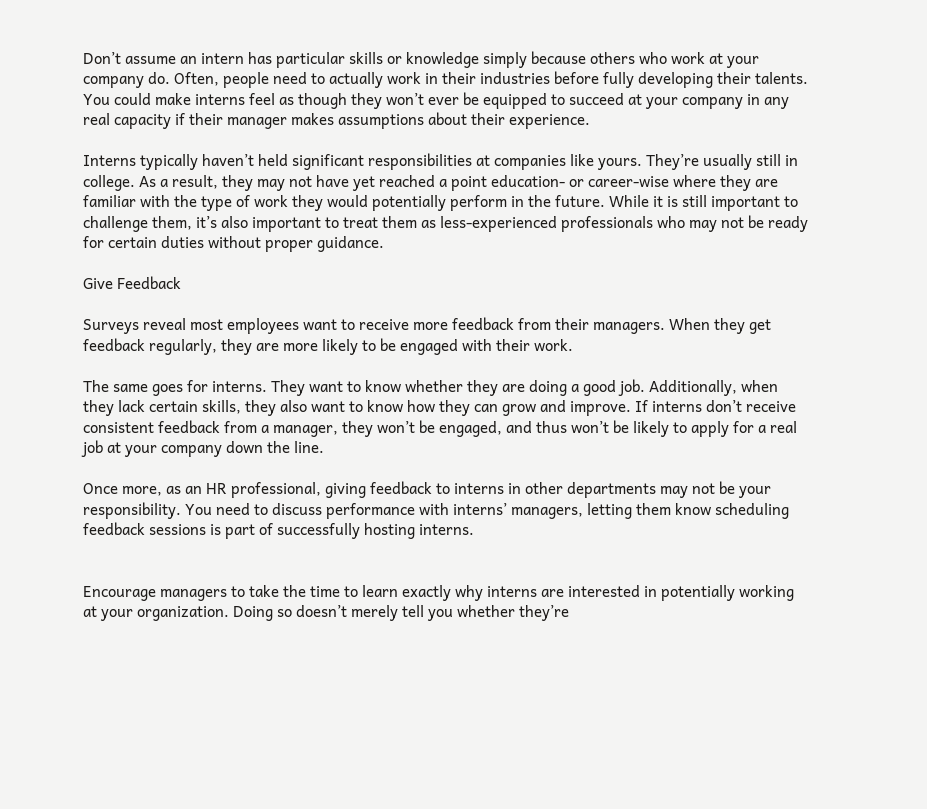Don’t assume an intern has particular skills or knowledge simply because others who work at your company do. Often, people need to actually work in their industries before fully developing their talents. You could make interns feel as though they won’t ever be equipped to succeed at your company in any real capacity if their manager makes assumptions about their experience.

Interns typically haven’t held significant responsibilities at companies like yours. They’re usually still in college. As a result, they may not have yet reached a point education- or career-wise where they are familiar with the type of work they would potentially perform in the future. While it is still important to challenge them, it’s also important to treat them as less-experienced professionals who may not be ready for certain duties without proper guidance.

Give Feedback

Surveys reveal most employees want to receive more feedback from their managers. When they get feedback regularly, they are more likely to be engaged with their work.

The same goes for interns. They want to know whether they are doing a good job. Additionally, when they lack certain skills, they also want to know how they can grow and improve. If interns don’t receive consistent feedback from a manager, they won’t be engaged, and thus won’t be likely to apply for a real job at your company down the line.

Once more, as an HR professional, giving feedback to interns in other departments may not be your responsibility. You need to discuss performance with interns’ managers, letting them know scheduling feedback sessions is part of successfully hosting interns.


Encourage managers to take the time to learn exactly why interns are interested in potentially working at your organization. Doing so doesn’t merely tell you whether they’re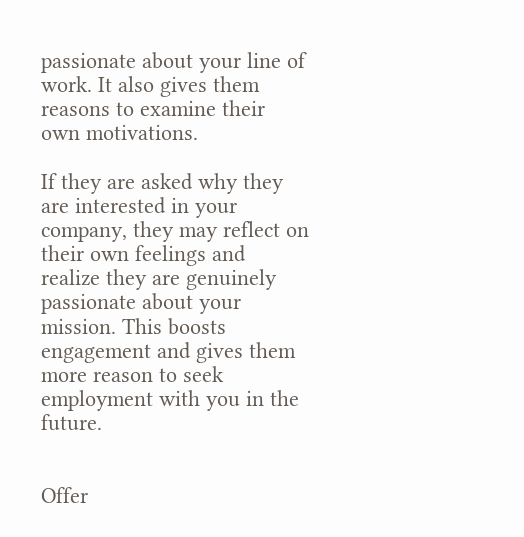passionate about your line of work. It also gives them reasons to examine their own motivations.

If they are asked why they are interested in your company, they may reflect on their own feelings and realize they are genuinely passionate about your mission. This boosts engagement and gives them more reason to seek employment with you in the future.


Offer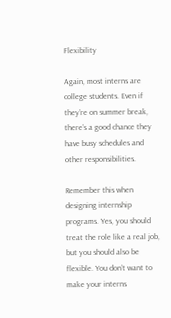Flexibility

Again, most interns are college students. Even if they’re on summer break, there’s a good chance they have busy schedules and other responsibilities.

Remember this when designing internship programs. Yes, you should treat the role like a real job, but you should also be flexible. You don’t want to make your interns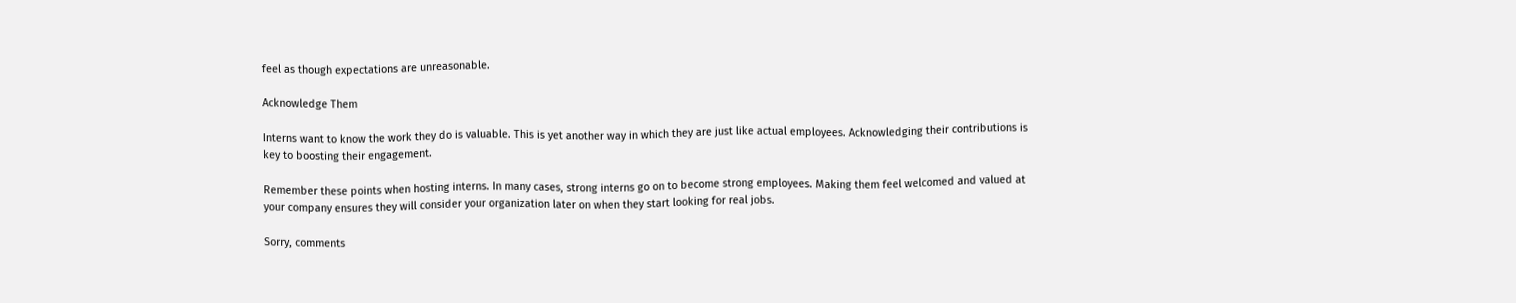feel as though expectations are unreasonable.

Acknowledge Them

Interns want to know the work they do is valuable. This is yet another way in which they are just like actual employees. Acknowledging their contributions is key to boosting their engagement.

Remember these points when hosting interns. In many cases, strong interns go on to become strong employees. Making them feel welcomed and valued at your company ensures they will consider your organization later on when they start looking for real jobs.

Sorry, comments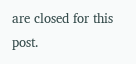are closed for this post.